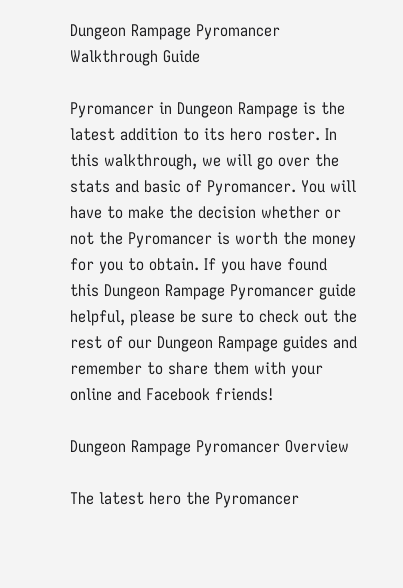Dungeon Rampage Pyromancer Walkthrough Guide

Pyromancer in Dungeon Rampage is the latest addition to its hero roster. In this walkthrough, we will go over the stats and basic of Pyromancer. You will have to make the decision whether or not the Pyromancer is worth the money for you to obtain. If you have found this Dungeon Rampage Pyromancer guide helpful, please be sure to check out the rest of our Dungeon Rampage guides and remember to share them with your online and Facebook friends!

Dungeon Rampage Pyromancer Overview

The latest hero the Pyromancer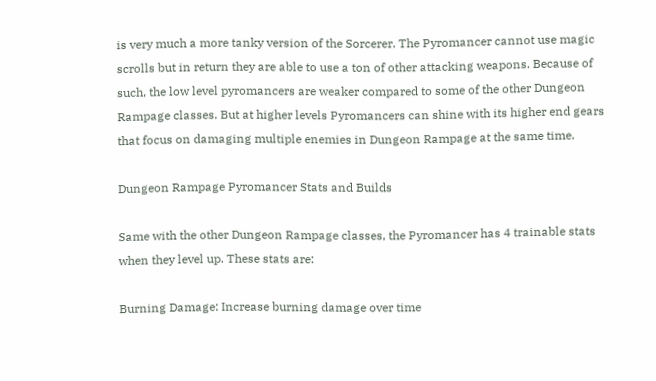is very much a more tanky version of the Sorcerer. The Pyromancer cannot use magic scrolls but in return they are able to use a ton of other attacking weapons. Because of such, the low level pyromancers are weaker compared to some of the other Dungeon Rampage classes. But at higher levels Pyromancers can shine with its higher end gears that focus on damaging multiple enemies in Dungeon Rampage at the same time.

Dungeon Rampage Pyromancer Stats and Builds

Same with the other Dungeon Rampage classes, the Pyromancer has 4 trainable stats when they level up. These stats are:

Burning Damage: Increase burning damage over time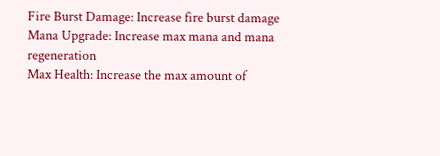Fire Burst Damage: Increase fire burst damage
Mana Upgrade: Increase max mana and mana regeneration
Max Health: Increase the max amount of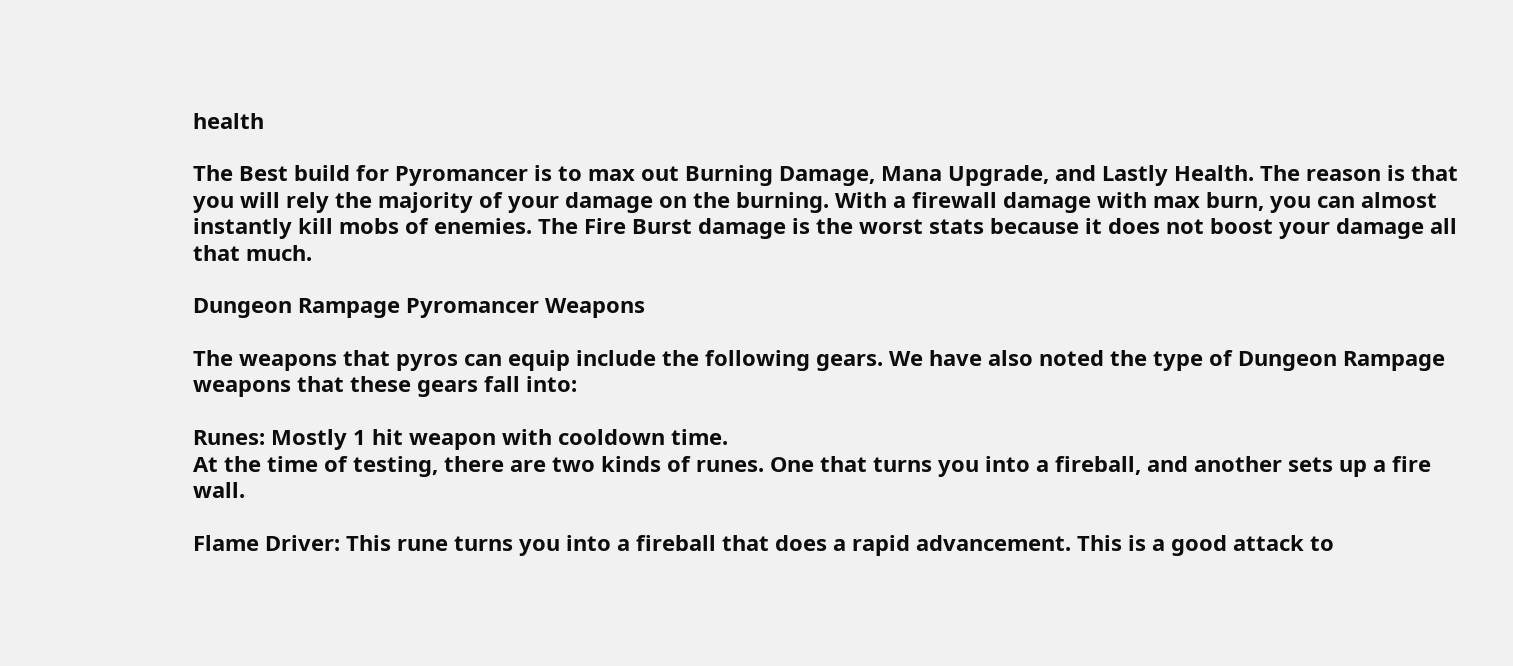health

The Best build for Pyromancer is to max out Burning Damage, Mana Upgrade, and Lastly Health. The reason is that you will rely the majority of your damage on the burning. With a firewall damage with max burn, you can almost instantly kill mobs of enemies. The Fire Burst damage is the worst stats because it does not boost your damage all that much.

Dungeon Rampage Pyromancer Weapons

The weapons that pyros can equip include the following gears. We have also noted the type of Dungeon Rampage weapons that these gears fall into:

Runes: Mostly 1 hit weapon with cooldown time.
At the time of testing, there are two kinds of runes. One that turns you into a fireball, and another sets up a fire wall.

Flame Driver: This rune turns you into a fireball that does a rapid advancement. This is a good attack to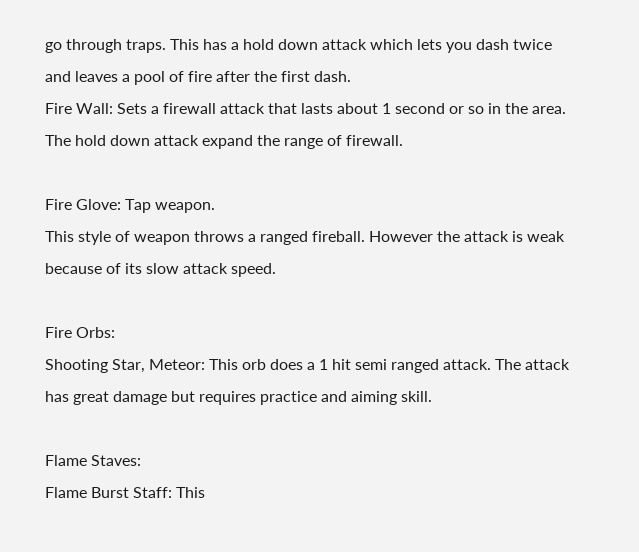go through traps. This has a hold down attack which lets you dash twice and leaves a pool of fire after the first dash.
Fire Wall: Sets a firewall attack that lasts about 1 second or so in the area. The hold down attack expand the range of firewall.

Fire Glove: Tap weapon.
This style of weapon throws a ranged fireball. However the attack is weak because of its slow attack speed.

Fire Orbs:
Shooting Star, Meteor: This orb does a 1 hit semi ranged attack. The attack has great damage but requires practice and aiming skill.

Flame Staves:
Flame Burst Staff: This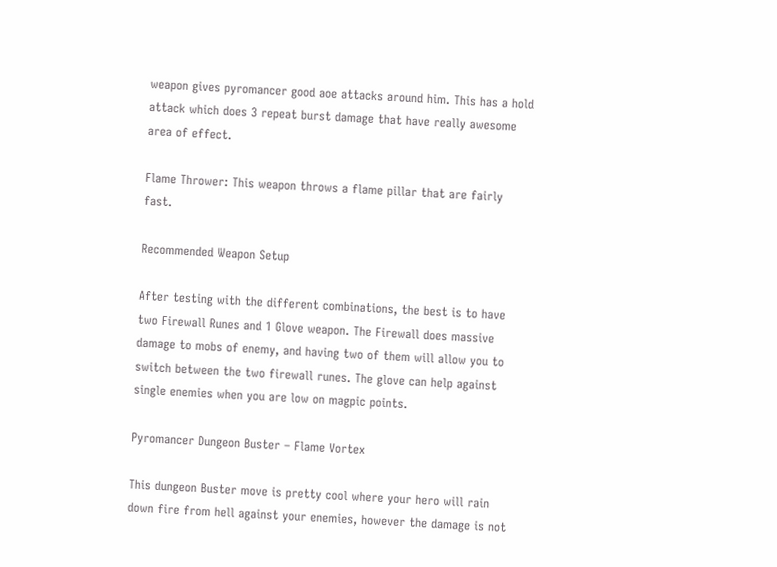weapon gives pyromancer good aoe attacks around him. This has a hold attack which does 3 repeat burst damage that have really awesome area of effect.

Flame Thrower: This weapon throws a flame pillar that are fairly fast.

Recommended Weapon Setup

After testing with the different combinations, the best is to have two Firewall Runes and 1 Glove weapon. The Firewall does massive damage to mobs of enemy, and having two of them will allow you to switch between the two firewall runes. The glove can help against single enemies when you are low on magpic points.

Pyromancer Dungeon Buster – Flame Vortex

This dungeon Buster move is pretty cool where your hero will rain down fire from hell against your enemies, however the damage is not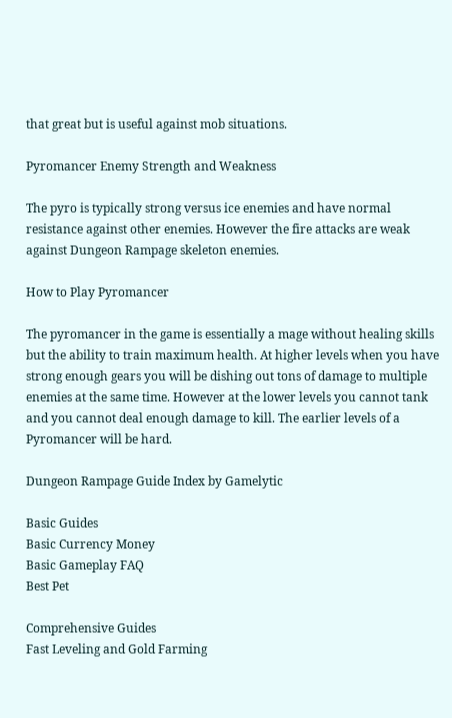that great but is useful against mob situations.

Pyromancer Enemy Strength and Weakness

The pyro is typically strong versus ice enemies and have normal resistance against other enemies. However the fire attacks are weak against Dungeon Rampage skeleton enemies.

How to Play Pyromancer

The pyromancer in the game is essentially a mage without healing skills but the ability to train maximum health. At higher levels when you have strong enough gears you will be dishing out tons of damage to multiple enemies at the same time. However at the lower levels you cannot tank and you cannot deal enough damage to kill. The earlier levels of a Pyromancer will be hard.

Dungeon Rampage Guide Index by Gamelytic

Basic Guides
Basic Currency Money
Basic Gameplay FAQ
Best Pet

Comprehensive Guides
Fast Leveling and Gold Farming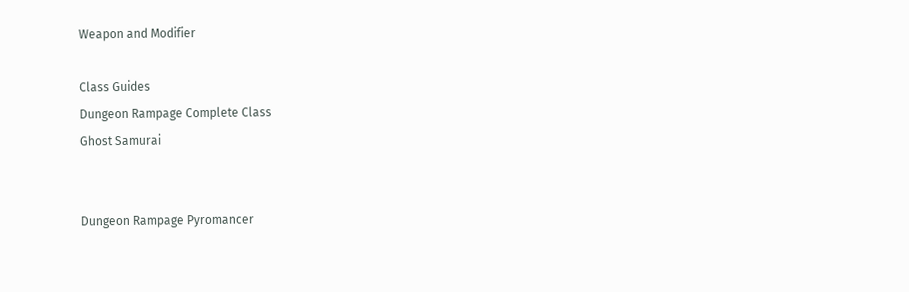Weapon and Modifier

Class Guides
Dungeon Rampage Complete Class
Ghost Samurai


Dungeon Rampage Pyromancer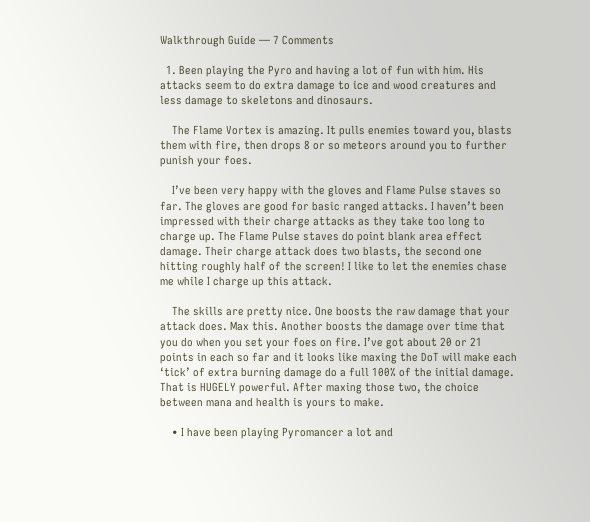Walkthrough Guide — 7 Comments

  1. Been playing the Pyro and having a lot of fun with him. His attacks seem to do extra damage to ice and wood creatures and less damage to skeletons and dinosaurs.

    The Flame Vortex is amazing. It pulls enemies toward you, blasts them with fire, then drops 8 or so meteors around you to further punish your foes.

    I’ve been very happy with the gloves and Flame Pulse staves so far. The gloves are good for basic ranged attacks. I haven’t been impressed with their charge attacks as they take too long to charge up. The Flame Pulse staves do point blank area effect damage. Their charge attack does two blasts, the second one hitting roughly half of the screen! I like to let the enemies chase me while I charge up this attack.

    The skills are pretty nice. One boosts the raw damage that your attack does. Max this. Another boosts the damage over time that you do when you set your foes on fire. I’ve got about 20 or 21 points in each so far and it looks like maxing the DoT will make each ‘tick’ of extra burning damage do a full 100% of the initial damage. That is HUGELY powerful. After maxing those two, the choice between mana and health is yours to make.

    • I have been playing Pyromancer a lot and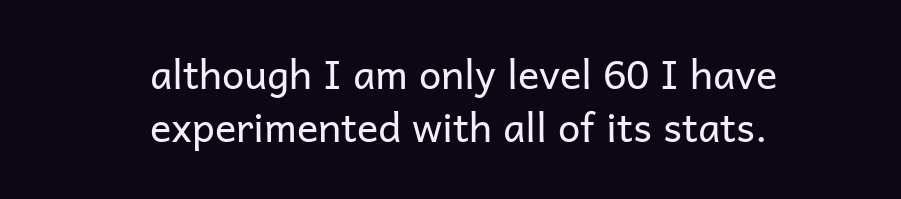although I am only level 60 I have experimented with all of its stats.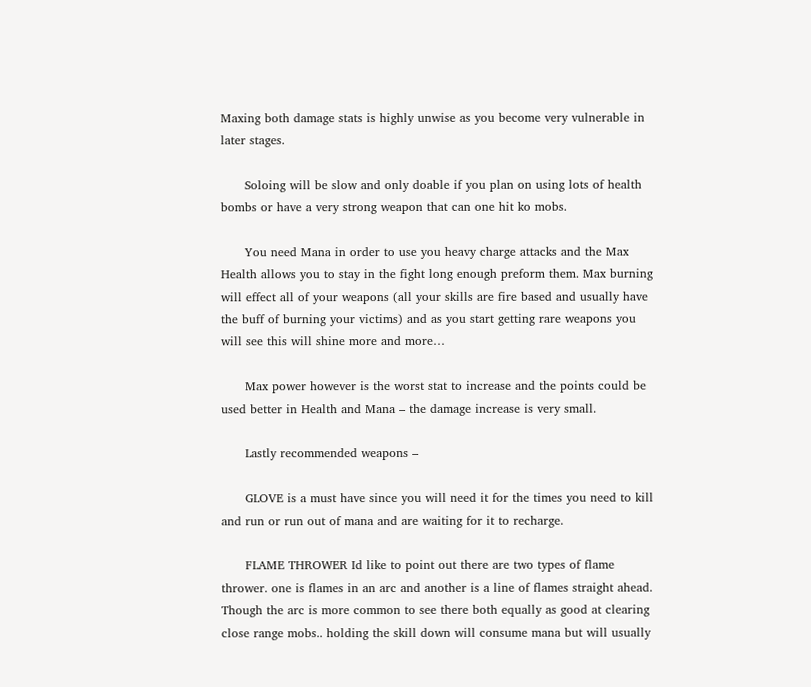Maxing both damage stats is highly unwise as you become very vulnerable in later stages.

      Soloing will be slow and only doable if you plan on using lots of health bombs or have a very strong weapon that can one hit ko mobs.

      You need Mana in order to use you heavy charge attacks and the Max Health allows you to stay in the fight long enough preform them. Max burning will effect all of your weapons (all your skills are fire based and usually have the buff of burning your victims) and as you start getting rare weapons you will see this will shine more and more…

      Max power however is the worst stat to increase and the points could be used better in Health and Mana – the damage increase is very small.

      Lastly recommended weapons –

      GLOVE is a must have since you will need it for the times you need to kill and run or run out of mana and are waiting for it to recharge.

      FLAME THROWER Id like to point out there are two types of flame thrower. one is flames in an arc and another is a line of flames straight ahead. Though the arc is more common to see there both equally as good at clearing close range mobs.. holding the skill down will consume mana but will usually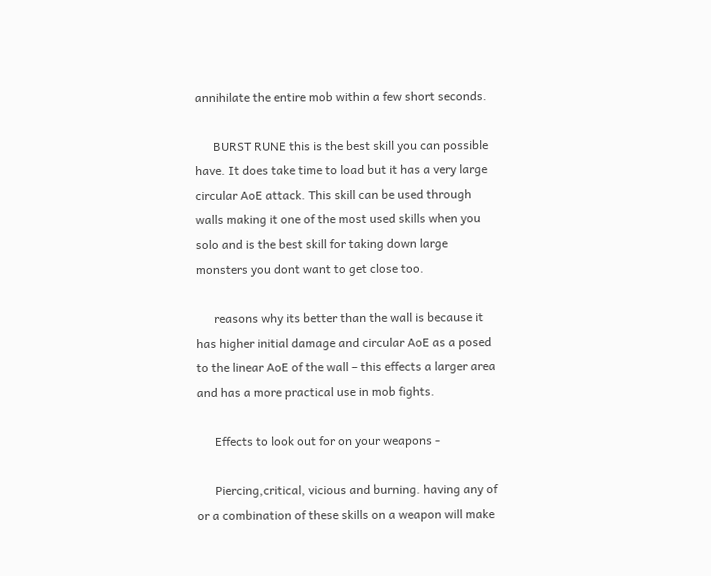annihilate the entire mob within a few short seconds.

      BURST RUNE this is the best skill you can possible have. It does take time to load but it has a very large circular AoE attack. This skill can be used through walls making it one of the most used skills when you solo and is the best skill for taking down large monsters you dont want to get close too.

      reasons why its better than the wall is because it has higher initial damage and circular AoE as a posed to the linear AoE of the wall – this effects a larger area and has a more practical use in mob fights.

      Effects to look out for on your weapons -

      Piercing,critical, vicious and burning. having any of or a combination of these skills on a weapon will make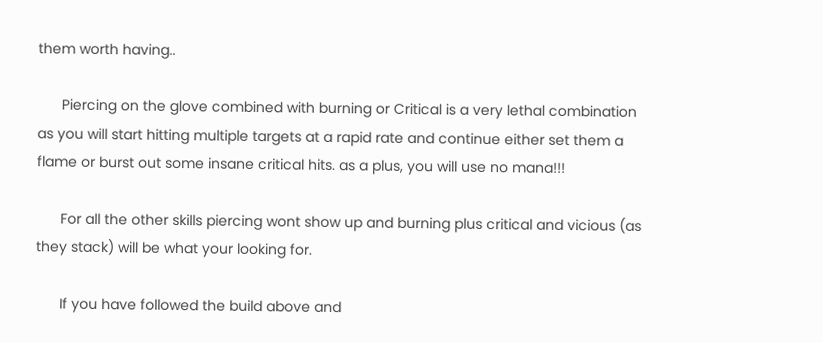them worth having..

      Piercing on the glove combined with burning or Critical is a very lethal combination as you will start hitting multiple targets at a rapid rate and continue either set them a flame or burst out some insane critical hits. as a plus, you will use no mana!!!

      For all the other skills piercing wont show up and burning plus critical and vicious (as they stack) will be what your looking for.

      If you have followed the build above and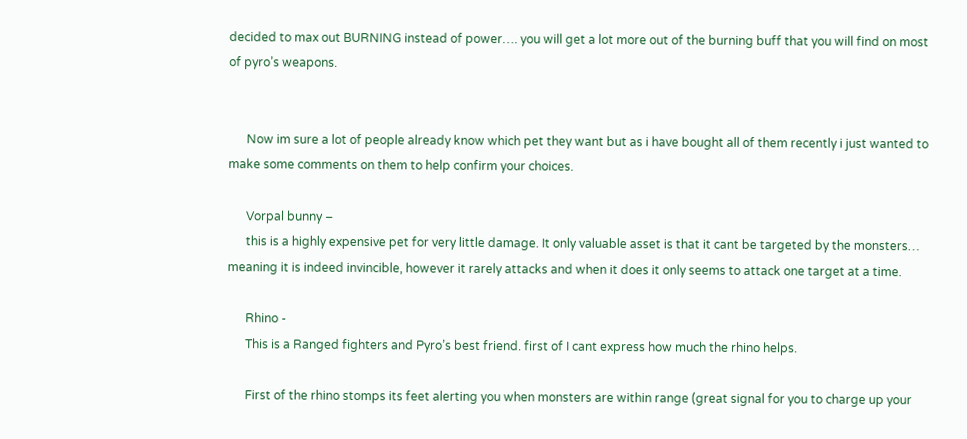decided to max out BURNING instead of power…. you will get a lot more out of the burning buff that you will find on most of pyro’s weapons.


      Now im sure a lot of people already know which pet they want but as i have bought all of them recently i just wanted to make some comments on them to help confirm your choices.

      Vorpal bunny –
      this is a highly expensive pet for very little damage. It only valuable asset is that it cant be targeted by the monsters… meaning it is indeed invincible, however it rarely attacks and when it does it only seems to attack one target at a time.

      Rhino -
      This is a Ranged fighters and Pyro’s best friend. first of I cant express how much the rhino helps.

      First of the rhino stomps its feet alerting you when monsters are within range (great signal for you to charge up your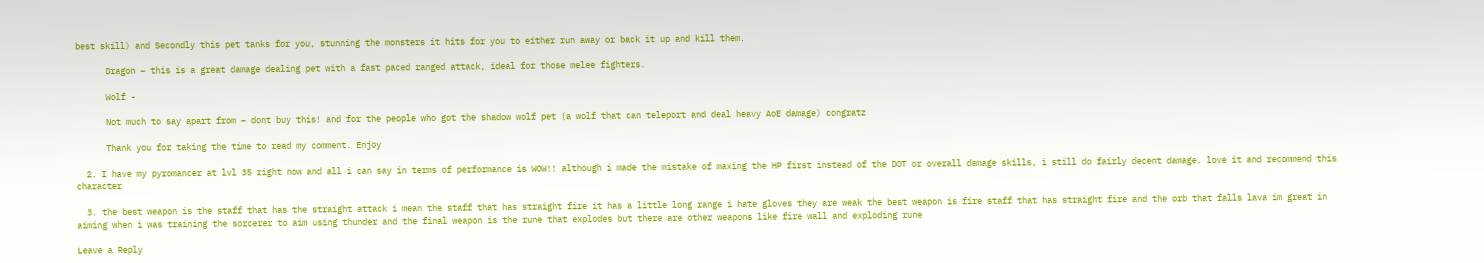best skill) and Secondly this pet tanks for you, stunning the monsters it hits for you to either run away or back it up and kill them.

      Dragon – this is a great damage dealing pet with a fast paced ranged attack, ideal for those melee fighters.

      Wolf -

      Not much to say apart from – dont buy this! and for the people who got the shadow wolf pet (a wolf that can teleport and deal heavy AoE damage) congratz

      Thank you for taking the time to read my comment. Enjoy

  2. I have my pyromancer at lvl 35 right now and all i can say in terms of performance is WOW!! although i made the mistake of maxing the HP first instead of the DOT or overall damage skills, i still do fairly decent damage. love it and recommend this character

  3. the best weapon is the staff that has the straight attack i mean the staff that has straight fire it has a little long range i hate gloves they are weak the best weapon is fire staff that has straight fire and the orb that falls lava im great in aiming when i was training the sorcerer to aim using thunder and the final weapon is the rune that explodes but there are other weapons like fire wall and exploding rune

Leave a Reply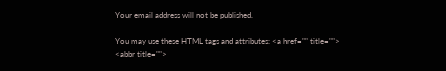Your email address will not be published.

You may use these HTML tags and attributes: <a href="" title=""> <abbr title="">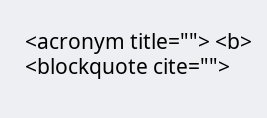<acronym title=""> <b> <blockquote cite="">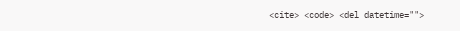<cite> <code> <del datetime="">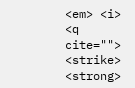<em> <i> <q cite=""> <strike> <strong>